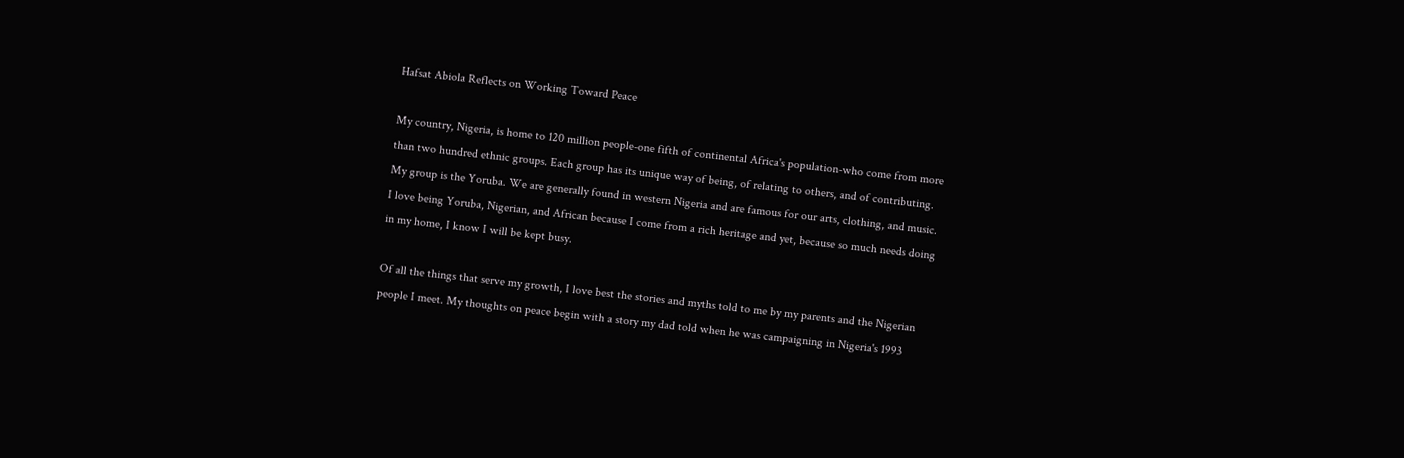Hafsat Abiola Reflects on Working Toward Peace

My country, Nigeria, is home to 120 million people-one fifth of continental Africa's population-who come from more than two hundred ethnic groups. Each group has its unique way of being, of relating to others, and of contributing. My group is the Yoruba. We are generally found in western Nigeria and are famous for our arts, clothing, and music. I love being Yoruba, Nigerian, and African because I come from a rich heritage and yet, because so much needs doing in my home, I know I will be kept busy.

Of all the things that serve my growth, I love best the stories and myths told to me by my parents and the Nigerian people I meet. My thoughts on peace begin with a story my dad told when he was campaigning in Nigeria's 1993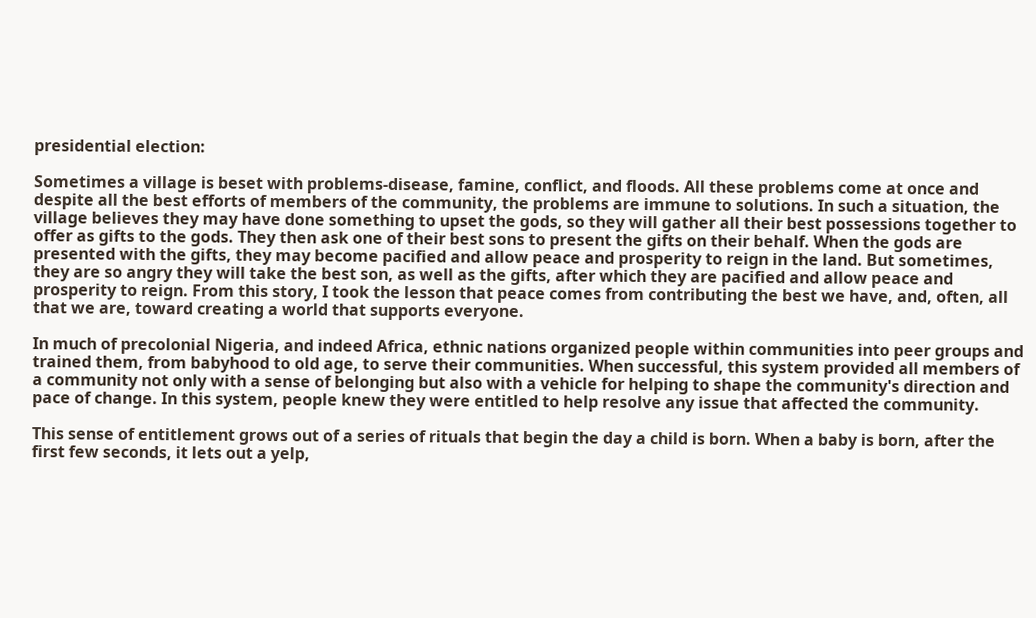presidential election:

Sometimes a village is beset with problems-disease, famine, conflict, and floods. All these problems come at once and despite all the best efforts of members of the community, the problems are immune to solutions. In such a situation, the village believes they may have done something to upset the gods, so they will gather all their best possessions together to offer as gifts to the gods. They then ask one of their best sons to present the gifts on their behalf. When the gods are presented with the gifts, they may become pacified and allow peace and prosperity to reign in the land. But sometimes, they are so angry they will take the best son, as well as the gifts, after which they are pacified and allow peace and prosperity to reign. From this story, I took the lesson that peace comes from contributing the best we have, and, often, all that we are, toward creating a world that supports everyone.

In much of precolonial Nigeria, and indeed Africa, ethnic nations organized people within communities into peer groups and trained them, from babyhood to old age, to serve their communities. When successful, this system provided all members of a community not only with a sense of belonging but also with a vehicle for helping to shape the community's direction and pace of change. In this system, people knew they were entitled to help resolve any issue that affected the community.

This sense of entitlement grows out of a series of rituals that begin the day a child is born. When a baby is born, after the first few seconds, it lets out a yelp,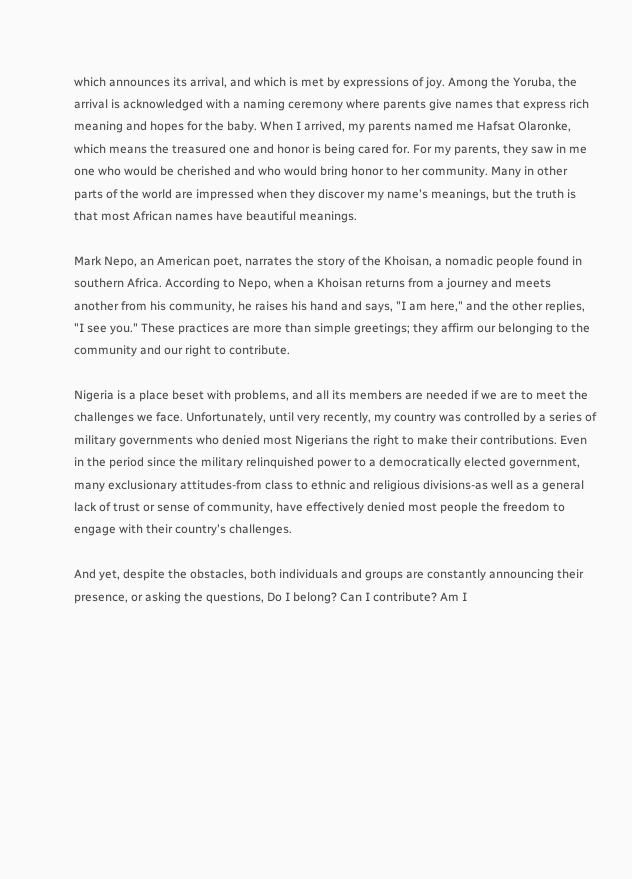which announces its arrival, and which is met by expressions of joy. Among the Yoruba, the arrival is acknowledged with a naming ceremony where parents give names that express rich meaning and hopes for the baby. When I arrived, my parents named me Hafsat Olaronke, which means the treasured one and honor is being cared for. For my parents, they saw in me one who would be cherished and who would bring honor to her community. Many in other parts of the world are impressed when they discover my name's meanings, but the truth is that most African names have beautiful meanings.

Mark Nepo, an American poet, narrates the story of the Khoisan, a nomadic people found in southern Africa. According to Nepo, when a Khoisan returns from a journey and meets another from his community, he raises his hand and says, "I am here," and the other replies, "I see you." These practices are more than simple greetings; they affirm our belonging to the community and our right to contribute.

Nigeria is a place beset with problems, and all its members are needed if we are to meet the challenges we face. Unfortunately, until very recently, my country was controlled by a series of military governments who denied most Nigerians the right to make their contributions. Even in the period since the military relinquished power to a democratically elected government, many exclusionary attitudes-from class to ethnic and religious divisions-as well as a general lack of trust or sense of community, have effectively denied most people the freedom to engage with their country's challenges.

And yet, despite the obstacles, both individuals and groups are constantly announcing their presence, or asking the questions, Do I belong? Can I contribute? Am I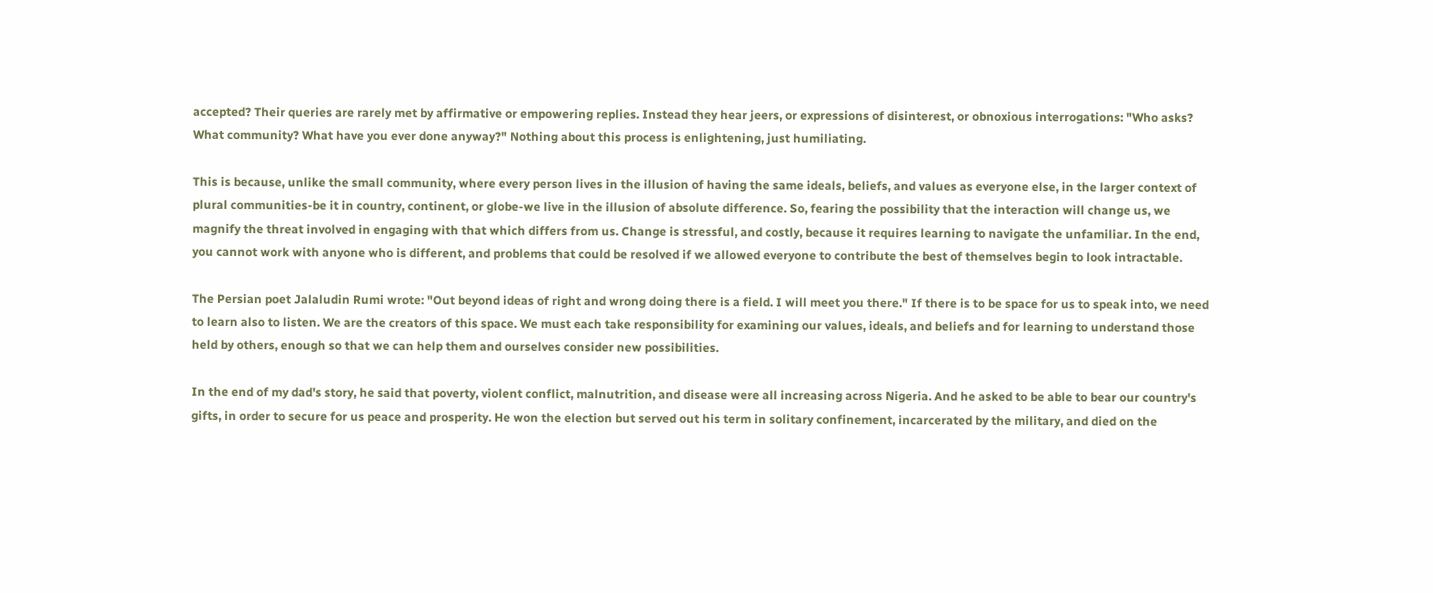accepted? Their queries are rarely met by affirmative or empowering replies. Instead they hear jeers, or expressions of disinterest, or obnoxious interrogations: "Who asks? What community? What have you ever done anyway?" Nothing about this process is enlightening, just humiliating.

This is because, unlike the small community, where every person lives in the illusion of having the same ideals, beliefs, and values as everyone else, in the larger context of plural communities-be it in country, continent, or globe-we live in the illusion of absolute difference. So, fearing the possibility that the interaction will change us, we magnify the threat involved in engaging with that which differs from us. Change is stressful, and costly, because it requires learning to navigate the unfamiliar. In the end, you cannot work with anyone who is different, and problems that could be resolved if we allowed everyone to contribute the best of themselves begin to look intractable.

The Persian poet Jalaludin Rumi wrote: "Out beyond ideas of right and wrong doing there is a field. I will meet you there." If there is to be space for us to speak into, we need to learn also to listen. We are the creators of this space. We must each take responsibility for examining our values, ideals, and beliefs and for learning to understand those held by others, enough so that we can help them and ourselves consider new possibilities.

In the end of my dad's story, he said that poverty, violent conflict, malnutrition, and disease were all increasing across Nigeria. And he asked to be able to bear our country's gifts, in order to secure for us peace and prosperity. He won the election but served out his term in solitary confinement, incarcerated by the military, and died on the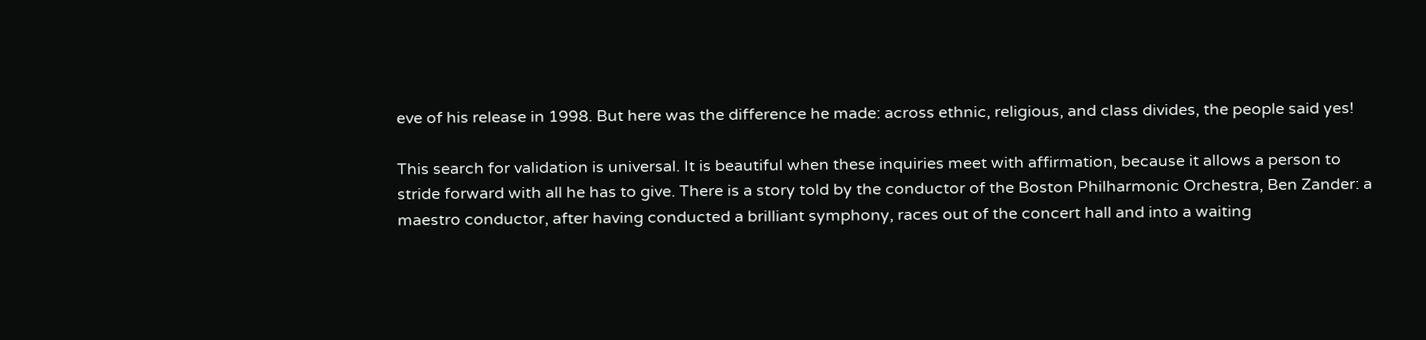eve of his release in 1998. But here was the difference he made: across ethnic, religious, and class divides, the people said yes!

This search for validation is universal. It is beautiful when these inquiries meet with affirmation, because it allows a person to stride forward with all he has to give. There is a story told by the conductor of the Boston Philharmonic Orchestra, Ben Zander: a maestro conductor, after having conducted a brilliant symphony, races out of the concert hall and into a waiting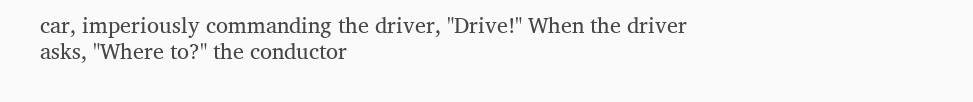car, imperiously commanding the driver, "Drive!" When the driver asks, "Where to?" the conductor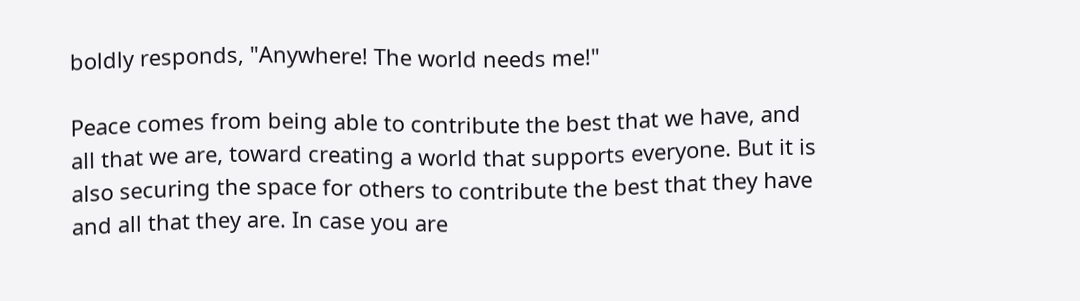boldly responds, "Anywhere! The world needs me!"

Peace comes from being able to contribute the best that we have, and all that we are, toward creating a world that supports everyone. But it is also securing the space for others to contribute the best that they have and all that they are. In case you are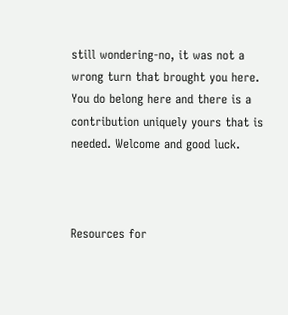still wondering-no, it was not a wrong turn that brought you here. You do belong here and there is a contribution uniquely yours that is needed. Welcome and good luck.



Resources for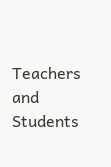Teachers and Students